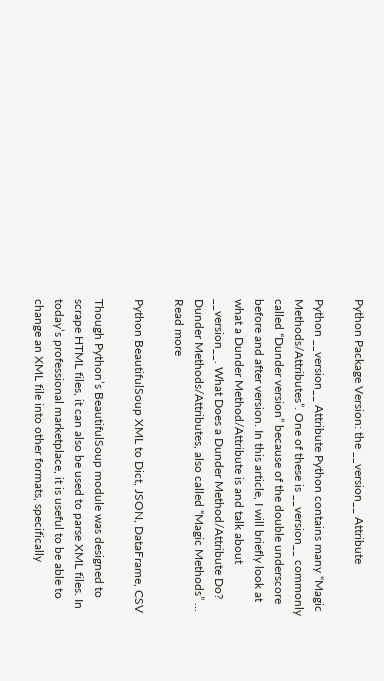Python Package Version: the __version__ Attribute

Python __version__ Attribute Python contains many “Magic Methods/Attributes”. One of these is __version__ commonly called “Dunder version” because of the double underscore before and after version. In this article, I will briefly look at what a Dunder Method/Attribute is and talk about __version__. What Does a Dunder Method/Attribute Do? Dunder Methods/Attributes, also called “Magic Methods” … Read more

Python BeautifulSoup XML to Dict, JSON, DataFrame, CSV

Though Python’s BeautifulSoup module was designed to scrape HTML files, it can also be used to parse XML files. In today’s professional marketplace, it is useful to be able to change an XML file into other formats, specifically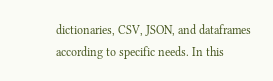dictionaries, CSV, JSON, and dataframes according to specific needs. In this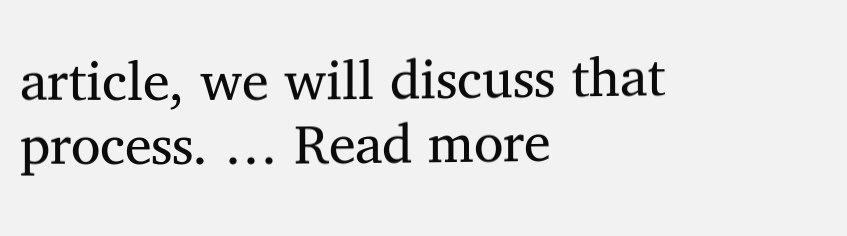article, we will discuss that process. … Read more